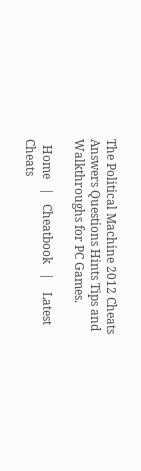The Political Machine 2012 Cheats Answers Questions Hints Tips and Walkthroughs for PC Games.

  Home   |   Cheatbook   |    Latest Cheats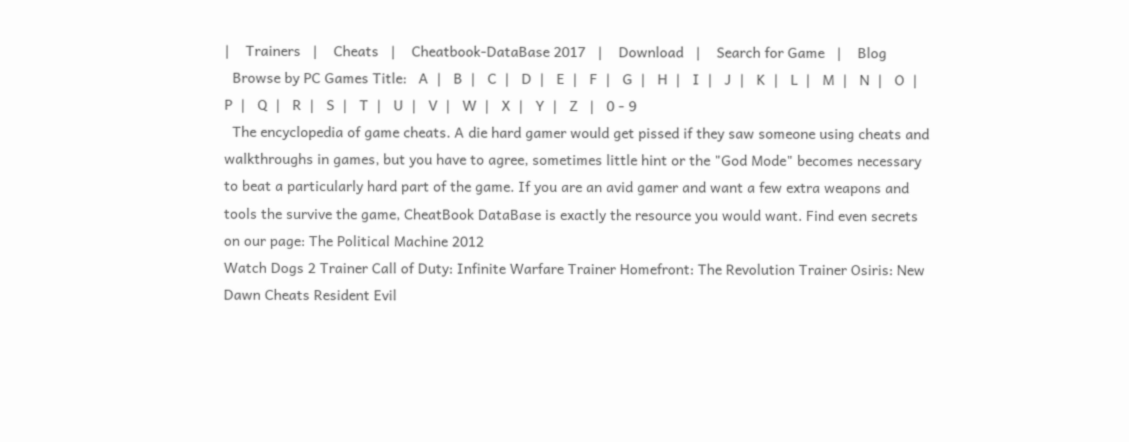|    Trainers   |    Cheats   |    Cheatbook-DataBase 2017   |    Download   |    Search for Game   |    Blog
  Browse by PC Games Title:   A  |   B  |   C  |   D  |   E  |   F  |   G  |   H  |   I  |   J  |   K  |   L  |   M  |   N  |   O  |   P  |   Q  |   R  |   S  |   T  |   U  |   V  |   W  |   X  |   Y  |   Z   |   0 - 9
  The encyclopedia of game cheats. A die hard gamer would get pissed if they saw someone using cheats and walkthroughs in games, but you have to agree, sometimes little hint or the "God Mode" becomes necessary to beat a particularly hard part of the game. If you are an avid gamer and want a few extra weapons and tools the survive the game, CheatBook DataBase is exactly the resource you would want. Find even secrets on our page: The Political Machine 2012
Watch Dogs 2 Trainer Call of Duty: Infinite Warfare Trainer Homefront: The Revolution Trainer Osiris: New Dawn Cheats Resident Evil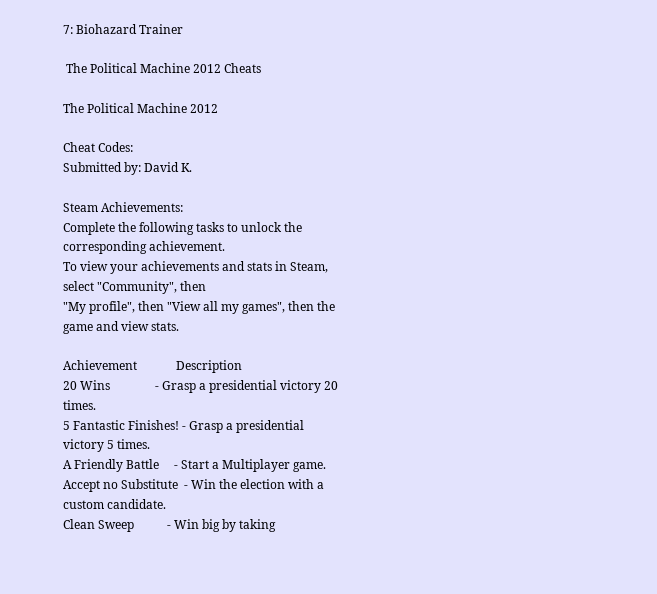7: Biohazard Trainer

 The Political Machine 2012 Cheats

The Political Machine 2012

Cheat Codes:
Submitted by: David K.

Steam Achievements:
Complete the following tasks to unlock the corresponding achievement.
To view your achievements and stats in Steam, select "Community", then
"My profile", then "View all my games", then the game and view stats.

Achievement             Description
20 Wins               - Grasp a presidential victory 20 times.
5 Fantastic Finishes! - Grasp a presidential victory 5 times.
A Friendly Battle     - Start a Multiplayer game.
Accept no Substitute  - Win the election with a custom candidate.
Clean Sweep           - Win big by taking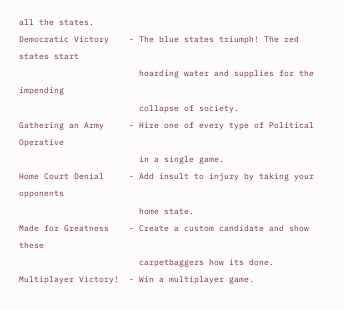all the states.
Democratic Victory    - The blue states triumph! The red states start
                        hoarding water and supplies for the impending
                        collapse of society.
Gathering an Army     - Hire one of every type of Political Operative
                        in a single game.
Home Court Denial     - Add insult to injury by taking your opponents
                        home state.
Made for Greatness    - Create a custom candidate and show these
                        carpetbaggers how its done.
Multiplayer Victory!  - Win a multiplayer game.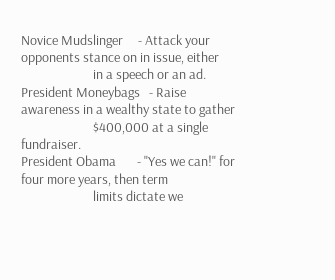Novice Mudslinger     - Attack your opponents stance on in issue, either
                        in a speech or an ad.
President Moneybags   - Raise awareness in a wealthy state to gather
                        $400,000 at a single fundraiser.
President Obama       - "Yes we can!" for four more years, then term
                        limits dictate we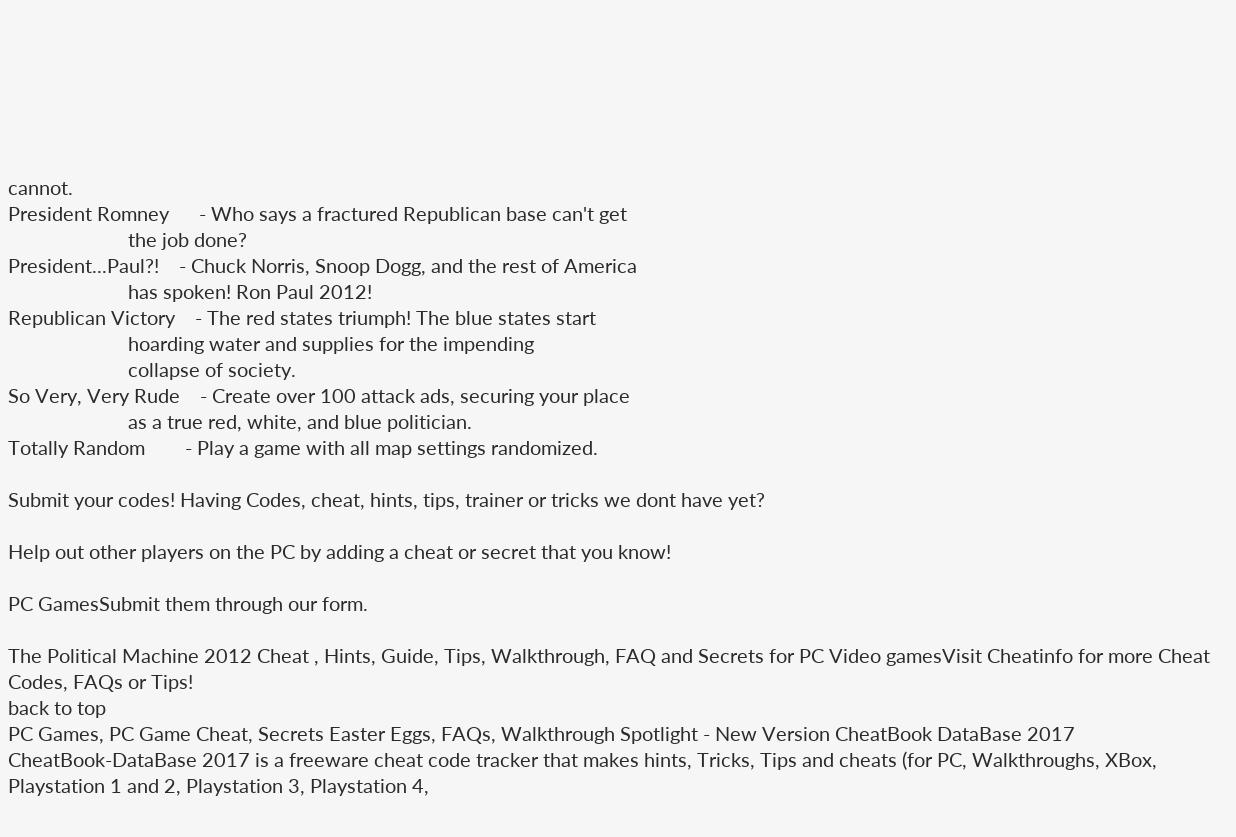cannot.
President Romney      - Who says a fractured Republican base can't get
                        the job done?
President...Paul?!    - Chuck Norris, Snoop Dogg, and the rest of America
                        has spoken! Ron Paul 2012!
Republican Victory    - The red states triumph! The blue states start
                        hoarding water and supplies for the impending
                        collapse of society.
So Very, Very Rude    - Create over 100 attack ads, securing your place
                        as a true red, white, and blue politician.
Totally Random        - Play a game with all map settings randomized.

Submit your codes! Having Codes, cheat, hints, tips, trainer or tricks we dont have yet?

Help out other players on the PC by adding a cheat or secret that you know!

PC GamesSubmit them through our form.

The Political Machine 2012 Cheat , Hints, Guide, Tips, Walkthrough, FAQ and Secrets for PC Video gamesVisit Cheatinfo for more Cheat Codes, FAQs or Tips!
back to top
PC Games, PC Game Cheat, Secrets Easter Eggs, FAQs, Walkthrough Spotlight - New Version CheatBook DataBase 2017
CheatBook-DataBase 2017 is a freeware cheat code tracker that makes hints, Tricks, Tips and cheats (for PC, Walkthroughs, XBox, Playstation 1 and 2, Playstation 3, Playstation 4,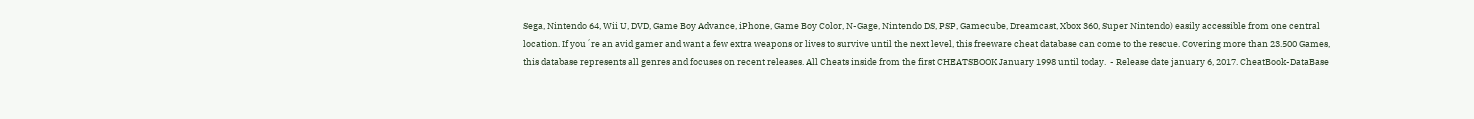Sega, Nintendo 64, Wii U, DVD, Game Boy Advance, iPhone, Game Boy Color, N-Gage, Nintendo DS, PSP, Gamecube, Dreamcast, Xbox 360, Super Nintendo) easily accessible from one central location. If you´re an avid gamer and want a few extra weapons or lives to survive until the next level, this freeware cheat database can come to the rescue. Covering more than 23.500 Games, this database represents all genres and focuses on recent releases. All Cheats inside from the first CHEATSBOOK January 1998 until today.  - Release date january 6, 2017. CheatBook-DataBase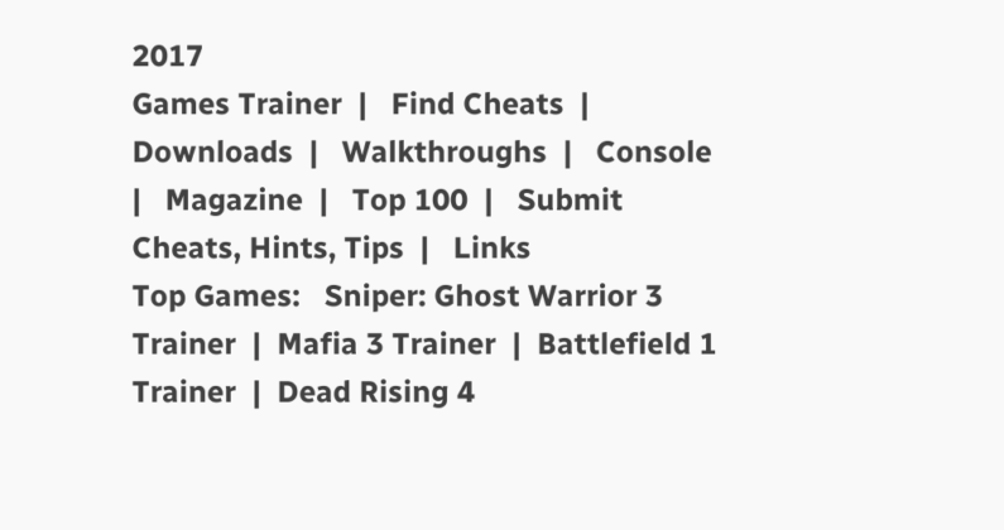2017
Games Trainer  |   Find Cheats  |   Downloads  |   Walkthroughs  |   Console   |   Magazine  |   Top 100  |   Submit Cheats, Hints, Tips  |   Links
Top Games:   Sniper: Ghost Warrior 3 Trainer  |  Mafia 3 Trainer  |  Battlefield 1 Trainer  |  Dead Rising 4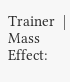Trainer  |  Mass Effect: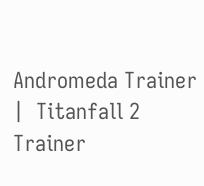Andromeda Trainer  |  Titanfall 2 Trainer